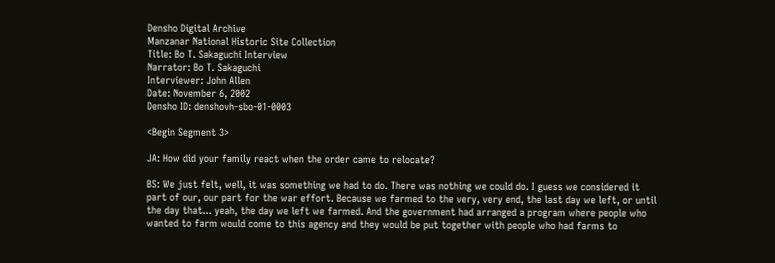Densho Digital Archive
Manzanar National Historic Site Collection
Title: Bo T. Sakaguchi Interview
Narrator: Bo T. Sakaguchi
Interviewer: John Allen
Date: November 6, 2002
Densho ID: denshovh-sbo-01-0003

<Begin Segment 3>

JA: How did your family react when the order came to relocate?

BS: We just felt, well, it was something we had to do. There was nothing we could do. I guess we considered it part of our, our part for the war effort. Because we farmed to the very, very end, the last day we left, or until the day that... yeah, the day we left we farmed. And the government had arranged a program where people who wanted to farm would come to this agency and they would be put together with people who had farms to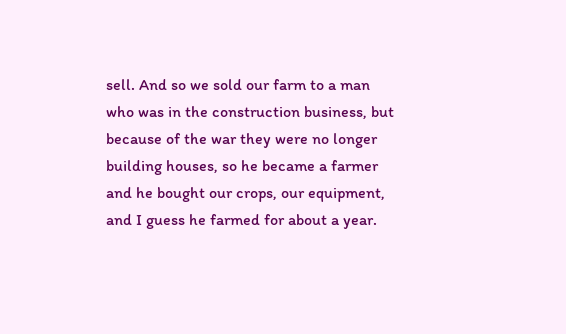sell. And so we sold our farm to a man who was in the construction business, but because of the war they were no longer building houses, so he became a farmer and he bought our crops, our equipment, and I guess he farmed for about a year.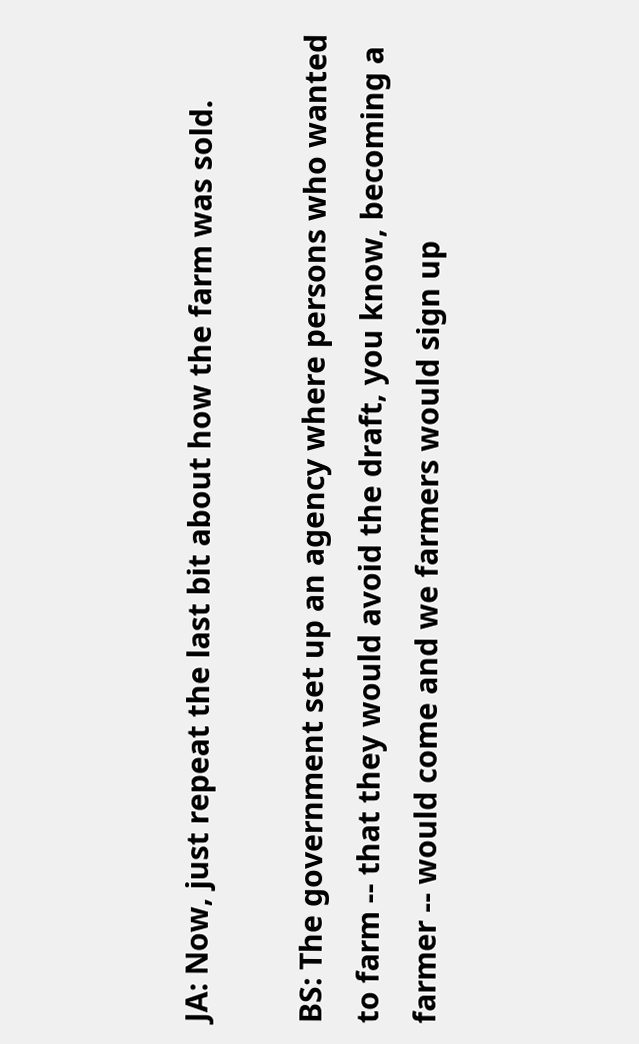JA: Now, just repeat the last bit about how the farm was sold.

BS: The government set up an agency where persons who wanted to farm -- that they would avoid the draft, you know, becoming a farmer -- would come and we farmers would sign up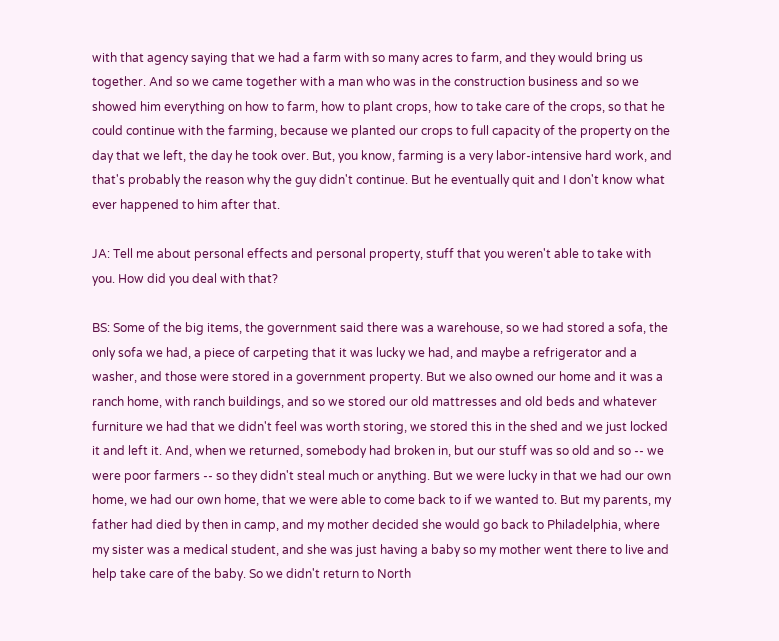with that agency saying that we had a farm with so many acres to farm, and they would bring us together. And so we came together with a man who was in the construction business and so we showed him everything on how to farm, how to plant crops, how to take care of the crops, so that he could continue with the farming, because we planted our crops to full capacity of the property on the day that we left, the day he took over. But, you know, farming is a very labor-intensive hard work, and that's probably the reason why the guy didn't continue. But he eventually quit and I don't know what ever happened to him after that.

JA: Tell me about personal effects and personal property, stuff that you weren't able to take with you. How did you deal with that?

BS: Some of the big items, the government said there was a warehouse, so we had stored a sofa, the only sofa we had, a piece of carpeting that it was lucky we had, and maybe a refrigerator and a washer, and those were stored in a government property. But we also owned our home and it was a ranch home, with ranch buildings, and so we stored our old mattresses and old beds and whatever furniture we had that we didn't feel was worth storing, we stored this in the shed and we just locked it and left it. And, when we returned, somebody had broken in, but our stuff was so old and so -- we were poor farmers -- so they didn't steal much or anything. But we were lucky in that we had our own home, we had our own home, that we were able to come back to if we wanted to. But my parents, my father had died by then in camp, and my mother decided she would go back to Philadelphia, where my sister was a medical student, and she was just having a baby so my mother went there to live and help take care of the baby. So we didn't return to North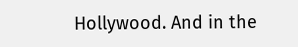Hollywood. And in the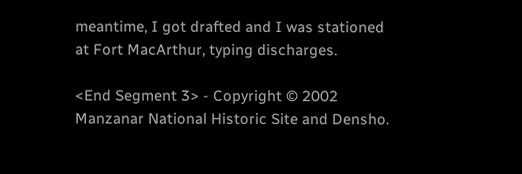meantime, I got drafted and I was stationed at Fort MacArthur, typing discharges.

<End Segment 3> - Copyright © 2002 Manzanar National Historic Site and Densho.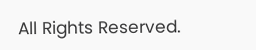All Rights Reserved.